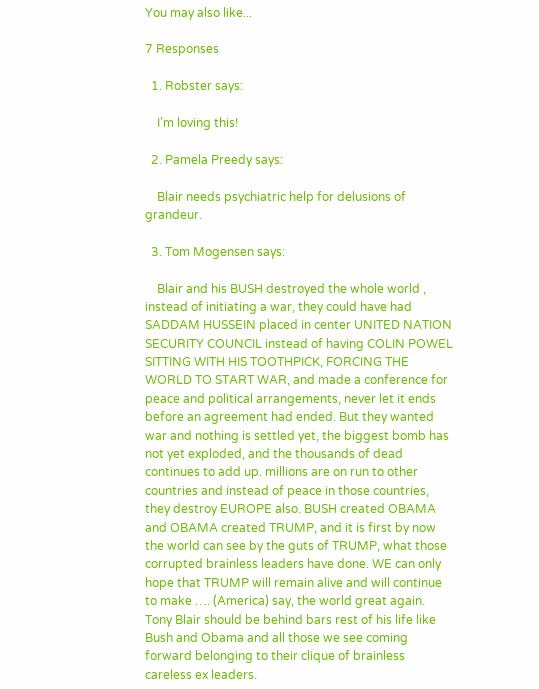You may also like...

7 Responses

  1. Robster says:

    I’m loving this!

  2. Pamela Preedy says:

    Blair needs psychiatric help for delusions of grandeur.

  3. Tom Mogensen says:

    Blair and his BUSH destroyed the whole world , instead of initiating a war, they could have had SADDAM HUSSEIN placed in center UNITED NATION SECURITY COUNCIL instead of having COLIN POWEL SITTING WITH HIS TOOTHPICK, FORCING THE WORLD TO START WAR, and made a conference for peace and political arrangements, never let it ends before an agreement had ended. But they wanted war and nothing is settled yet, the biggest bomb has not yet exploded, and the thousands of dead continues to add up. millions are on run to other countries and instead of peace in those countries, they destroy EUROPE also. BUSH created OBAMA and OBAMA created TRUMP, and it is first by now the world can see by the guts of TRUMP, what those corrupted brainless leaders have done. WE can only hope that TRUMP will remain alive and will continue to make …. (America) say, the world great again. Tony Blair should be behind bars rest of his life like Bush and Obama and all those we see coming forward belonging to their clique of brainless careless ex leaders.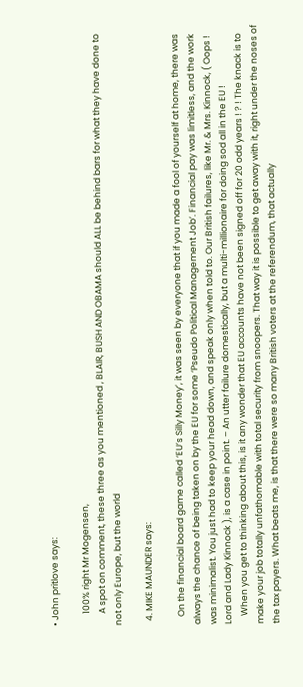• John pritlove says:

      100% right Mr Mogensen,
      A spot on comment, these three as you mentioned , BLAIR, BUSH AND OBAMA should ALL be behind bars for what they have done to not only Europe, but the world

  4. MIKE MAUNDER says:

    On the financial board game called ‘EU’s Silly Money’, it was seen by everyone that if you made a fool of yourself at home, there was always the chance of being taken on by the EU for some ‘Pseudo Political Management Job’. Financial pay was limitless, and the work was minimalist. You just had to keep your head down, and speak only when told to. Our British failures, like Mr. & Mrs. Kinnock, ( Oops ! Lord and Lady Kinnock ), is a case in point. – An utter failure domestically, but a multi-millionaire for doing sod all in the EU !
    When you get to thinking about this, is it any wonder that EU accounts have not been signed off for 20 odd years ! ? ! The knack is to make your job totally unfathomable with total security from snoopers. That way it is possible to get away with it, right under the noses of the tax payers. What beats me, is that there were so many British voters at the referendum, that actually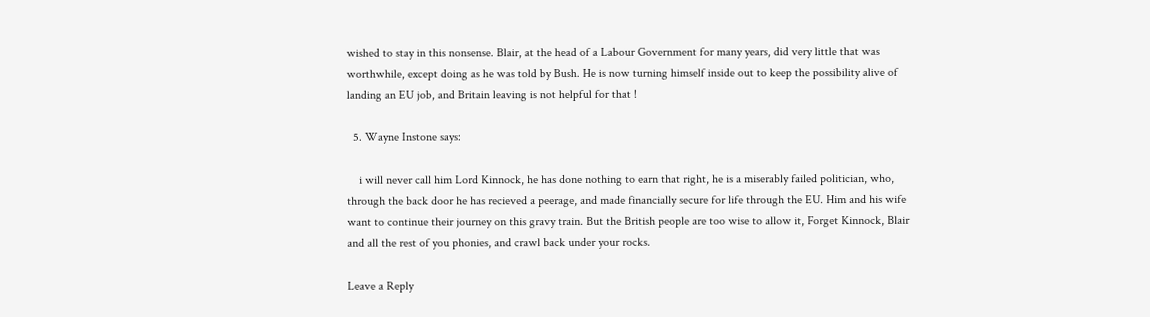wished to stay in this nonsense. Blair, at the head of a Labour Government for many years, did very little that was worthwhile, except doing as he was told by Bush. He is now turning himself inside out to keep the possibility alive of landing an EU job, and Britain leaving is not helpful for that !

  5. Wayne Instone says:

    i will never call him Lord Kinnock, he has done nothing to earn that right, he is a miserably failed politician, who, through the back door he has recieved a peerage, and made financially secure for life through the EU. Him and his wife want to continue their journey on this gravy train. But the British people are too wise to allow it, Forget Kinnock, Blair and all the rest of you phonies, and crawl back under your rocks.

Leave a Reply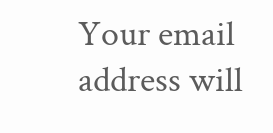Your email address will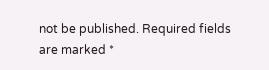not be published. Required fields are marked *